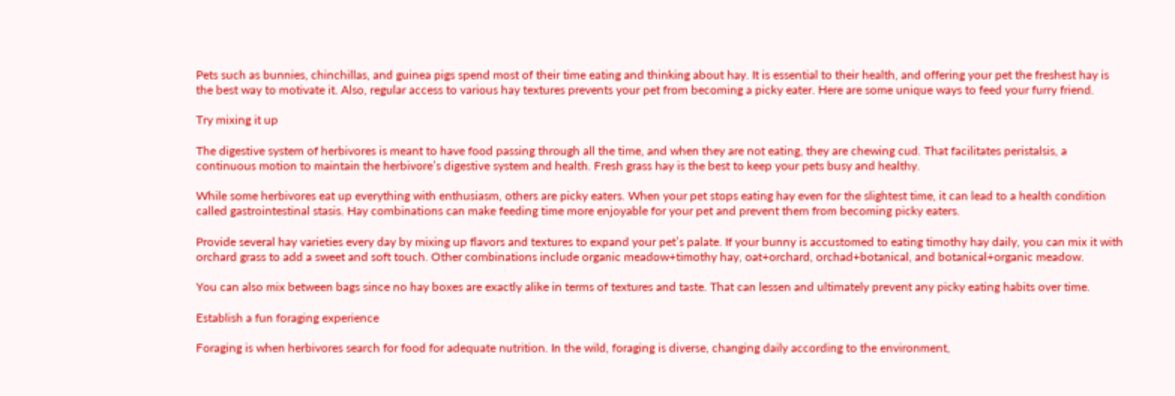Pets such as bunnies, chinchillas, and guinea pigs spend most of their time eating and thinking about hay. It is essential to their health, and offering your pet the freshest hay is the best way to motivate it. Also, regular access to various hay textures prevents your pet from becoming a picky eater. Here are some unique ways to feed your furry friend.

Try mixing it up

The digestive system of herbivores is meant to have food passing through all the time, and when they are not eating, they are chewing cud. That facilitates peristalsis, a continuous motion to maintain the herbivore’s digestive system and health. Fresh grass hay is the best to keep your pets busy and healthy.

While some herbivores eat up everything with enthusiasm, others are picky eaters. When your pet stops eating hay even for the slightest time, it can lead to a health condition called gastrointestinal stasis. Hay combinations can make feeding time more enjoyable for your pet and prevent them from becoming picky eaters.

Provide several hay varieties every day by mixing up flavors and textures to expand your pet’s palate. If your bunny is accustomed to eating timothy hay daily, you can mix it with orchard grass to add a sweet and soft touch. Other combinations include organic meadow+timothy hay, oat+orchard, orchad+botanical, and botanical+organic meadow.

You can also mix between bags since no hay boxes are exactly alike in terms of textures and taste. That can lessen and ultimately prevent any picky eating habits over time.

Establish a fun foraging experience

Foraging is when herbivores search for food for adequate nutrition. In the wild, foraging is diverse, changing daily according to the environment,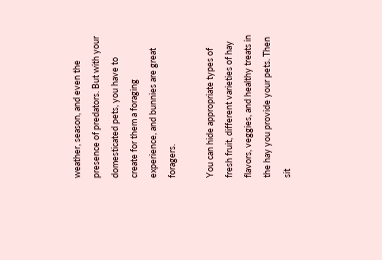weather, season, and even the presence of predators. But with your domesticated pets, you have to create for them a foraging experience, and bunnies are great foragers.

You can hide appropriate types of fresh fruit, different varieties of hay flavors, veggies, and healthy treats in the hay you provide your pets. Then sit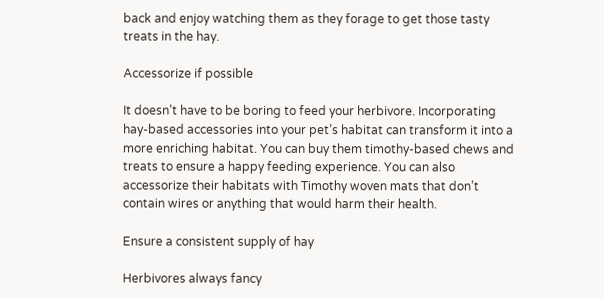back and enjoy watching them as they forage to get those tasty treats in the hay.

Accessorize if possible

It doesn’t have to be boring to feed your herbivore. Incorporating hay-based accessories into your pet’s habitat can transform it into a more enriching habitat. You can buy them timothy-based chews and treats to ensure a happy feeding experience. You can also accessorize their habitats with Timothy woven mats that don’t contain wires or anything that would harm their health.

Ensure a consistent supply of hay

Herbivores always fancy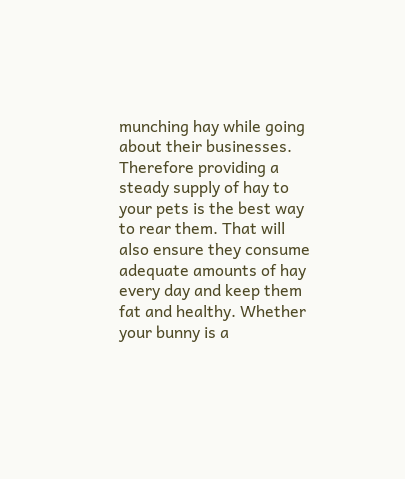munching hay while going about their businesses. Therefore providing a steady supply of hay to your pets is the best way to rear them. That will also ensure they consume adequate amounts of hay every day and keep them fat and healthy. Whether your bunny is a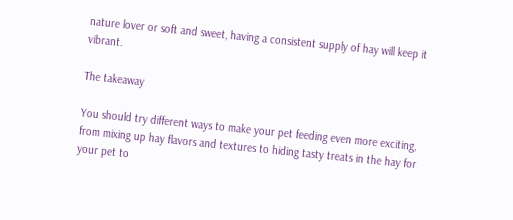nature lover or soft and sweet, having a consistent supply of hay will keep it vibrant.

The takeaway

You should try different ways to make your pet feeding even more exciting, from mixing up hay flavors and textures to hiding tasty treats in the hay for your pet to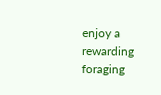enjoy a rewarding foraging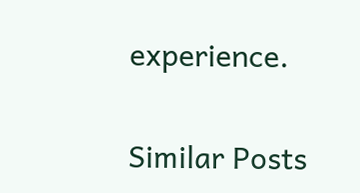experience.

Similar Posts